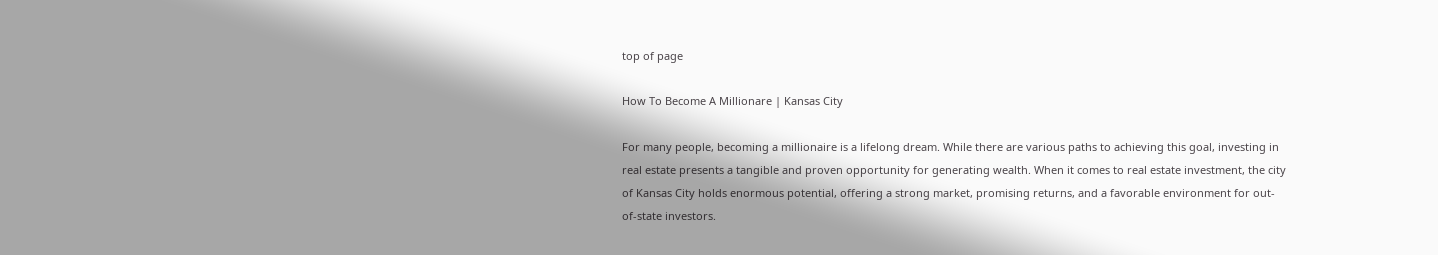top of page

How To Become A Millionare | Kansas City

For many people, becoming a millionaire is a lifelong dream. While there are various paths to achieving this goal, investing in real estate presents a tangible and proven opportunity for generating wealth. When it comes to real estate investment, the city of Kansas City holds enormous potential, offering a strong market, promising returns, and a favorable environment for out-of-state investors.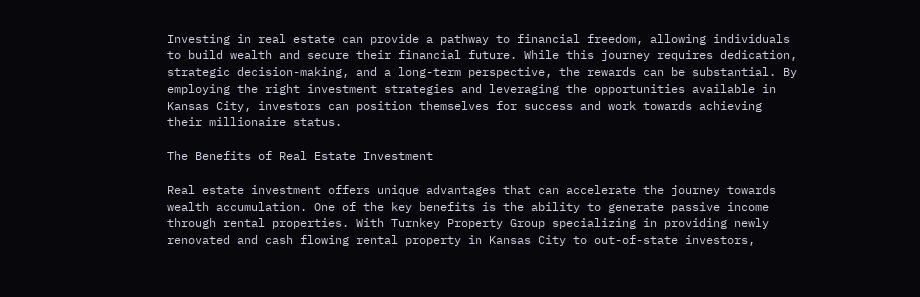Investing in real estate can provide a pathway to financial freedom, allowing individuals to build wealth and secure their financial future. While this journey requires dedication, strategic decision-making, and a long-term perspective, the rewards can be substantial. By employing the right investment strategies and leveraging the opportunities available in Kansas City, investors can position themselves for success and work towards achieving their millionaire status.

The Benefits of Real Estate Investment

Real estate investment offers unique advantages that can accelerate the journey towards wealth accumulation. One of the key benefits is the ability to generate passive income through rental properties. With Turnkey Property Group specializing in providing newly renovated and cash flowing rental property in Kansas City to out-of-state investors,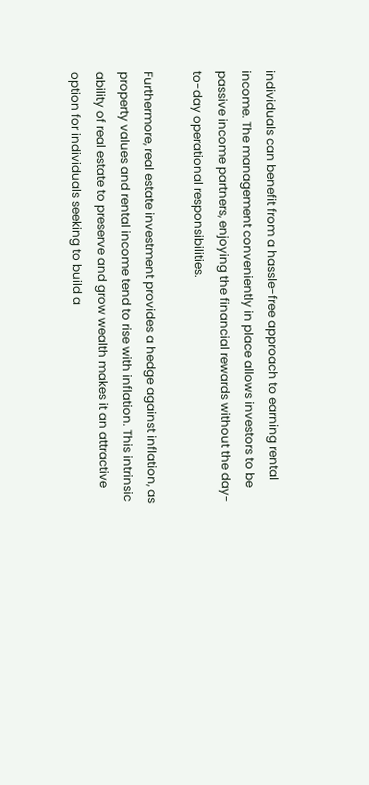individuals can benefit from a hassle-free approach to earning rental income. The management conveniently in place allows investors to be passive income partners, enjoying the financial rewards without the day-to-day operational responsibilities.

Furthermore, real estate investment provides a hedge against inflation, as property values and rental income tend to rise with inflation. This intrinsic ability of real estate to preserve and grow wealth makes it an attractive option for individuals seeking to build a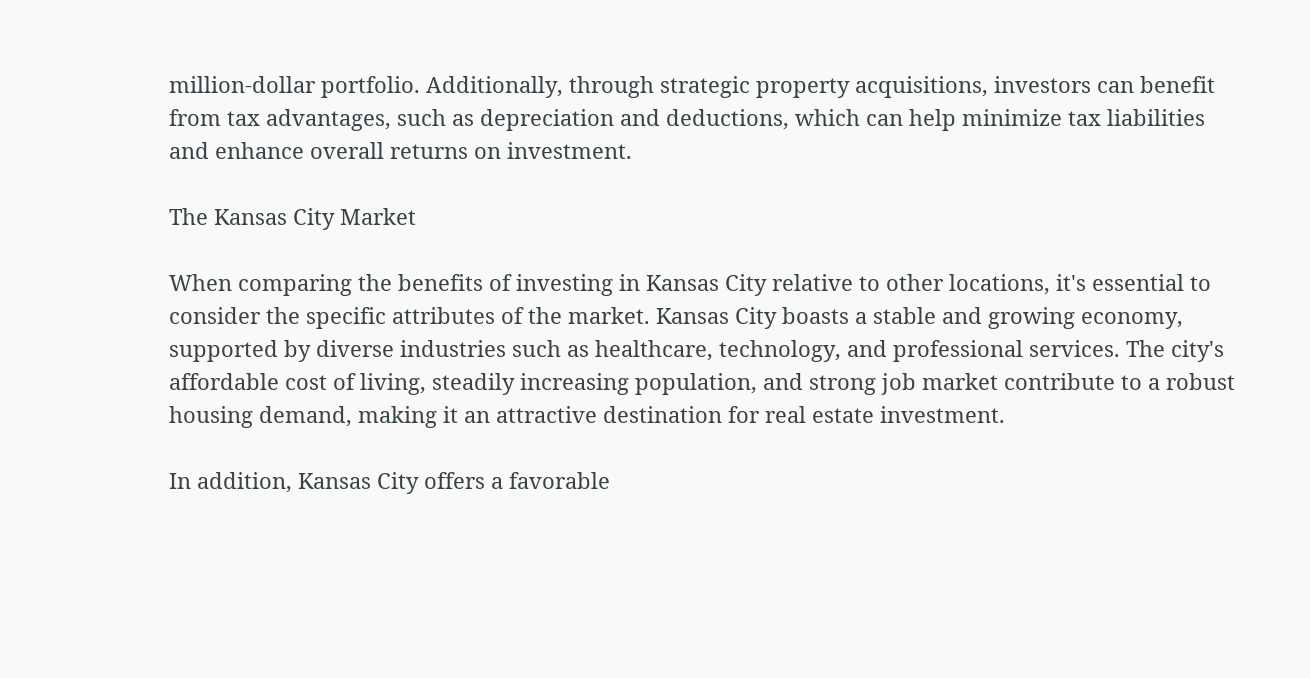million-dollar portfolio. Additionally, through strategic property acquisitions, investors can benefit from tax advantages, such as depreciation and deductions, which can help minimize tax liabilities and enhance overall returns on investment.

The Kansas City Market

When comparing the benefits of investing in Kansas City relative to other locations, it's essential to consider the specific attributes of the market. Kansas City boasts a stable and growing economy, supported by diverse industries such as healthcare, technology, and professional services. The city's affordable cost of living, steadily increasing population, and strong job market contribute to a robust housing demand, making it an attractive destination for real estate investment.

In addition, Kansas City offers a favorable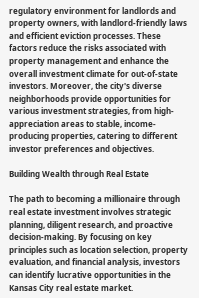regulatory environment for landlords and property owners, with landlord-friendly laws and efficient eviction processes. These factors reduce the risks associated with property management and enhance the overall investment climate for out-of-state investors. Moreover, the city's diverse neighborhoods provide opportunities for various investment strategies, from high-appreciation areas to stable, income-producing properties, catering to different investor preferences and objectives.

Building Wealth through Real Estate

The path to becoming a millionaire through real estate investment involves strategic planning, diligent research, and proactive decision-making. By focusing on key principles such as location selection, property evaluation, and financial analysis, investors can identify lucrative opportunities in the Kansas City real estate market.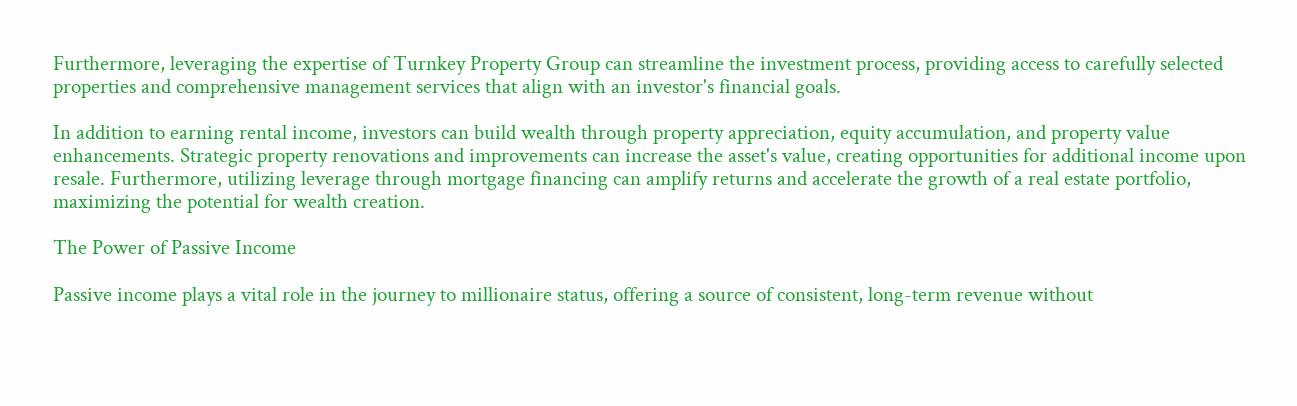Furthermore, leveraging the expertise of Turnkey Property Group can streamline the investment process, providing access to carefully selected properties and comprehensive management services that align with an investor's financial goals.

In addition to earning rental income, investors can build wealth through property appreciation, equity accumulation, and property value enhancements. Strategic property renovations and improvements can increase the asset's value, creating opportunities for additional income upon resale. Furthermore, utilizing leverage through mortgage financing can amplify returns and accelerate the growth of a real estate portfolio, maximizing the potential for wealth creation.

The Power of Passive Income

Passive income plays a vital role in the journey to millionaire status, offering a source of consistent, long-term revenue without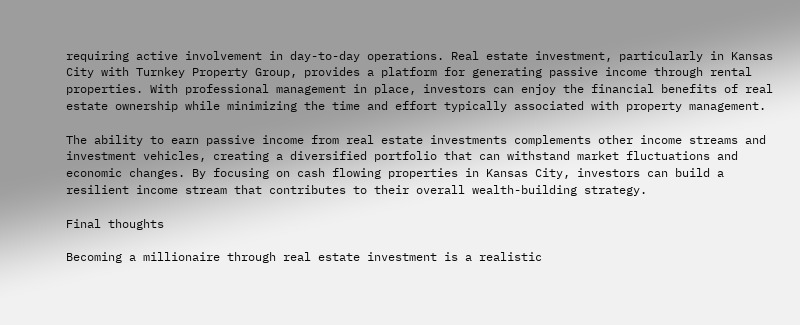requiring active involvement in day-to-day operations. Real estate investment, particularly in Kansas City with Turnkey Property Group, provides a platform for generating passive income through rental properties. With professional management in place, investors can enjoy the financial benefits of real estate ownership while minimizing the time and effort typically associated with property management.

The ability to earn passive income from real estate investments complements other income streams and investment vehicles, creating a diversified portfolio that can withstand market fluctuations and economic changes. By focusing on cash flowing properties in Kansas City, investors can build a resilient income stream that contributes to their overall wealth-building strategy.

Final thoughts

Becoming a millionaire through real estate investment is a realistic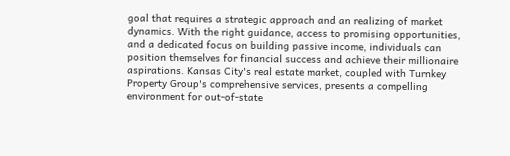goal that requires a strategic approach and an realizing of market dynamics. With the right guidance, access to promising opportunities, and a dedicated focus on building passive income, individuals can position themselves for financial success and achieve their millionaire aspirations. Kansas City's real estate market, coupled with Turnkey Property Group's comprehensive services, presents a compelling environment for out-of-state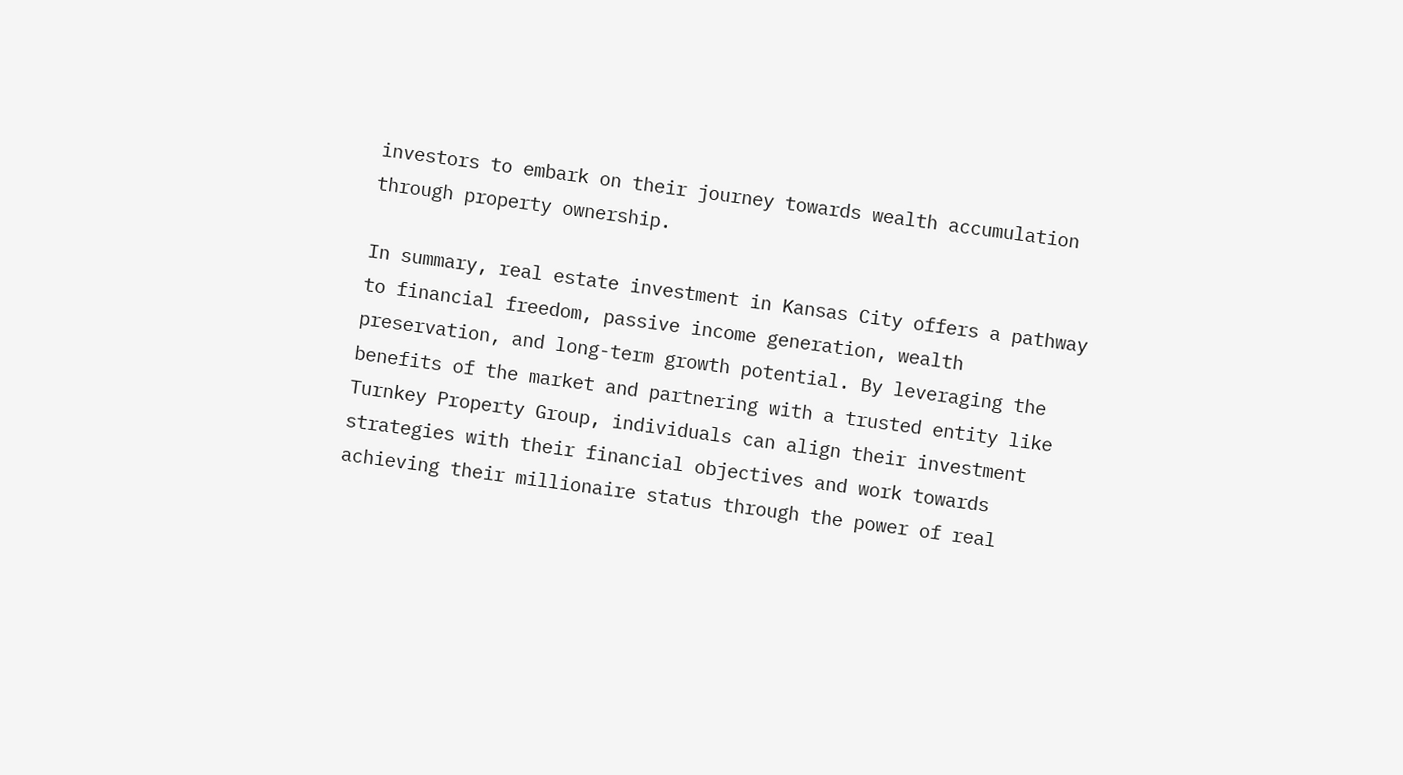investors to embark on their journey towards wealth accumulation through property ownership.

In summary, real estate investment in Kansas City offers a pathway to financial freedom, passive income generation, wealth preservation, and long-term growth potential. By leveraging the benefits of the market and partnering with a trusted entity like Turnkey Property Group, individuals can align their investment strategies with their financial objectives and work towards achieving their millionaire status through the power of real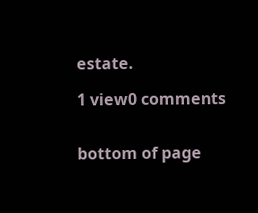estate.

1 view0 comments


bottom of page